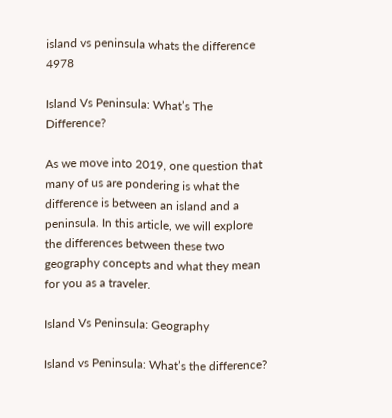island vs peninsula whats the difference 4978

Island Vs Peninsula: What’s The Difference?

As we move into 2019, one question that many of us are pondering is what the difference is between an island and a peninsula. In this article, we will explore the differences between these two geography concepts and what they mean for you as a traveler.

Island Vs Peninsula: Geography

Island vs Peninsula: What’s the difference?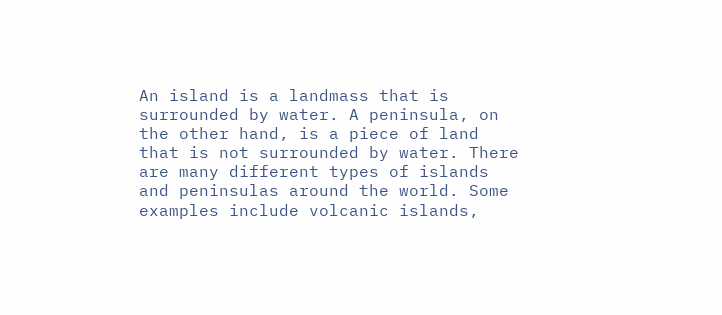An island is a landmass that is surrounded by water. A peninsula, on the other hand, is a piece of land that is not surrounded by water. There are many different types of islands and peninsulas around the world. Some examples include volcanic islands,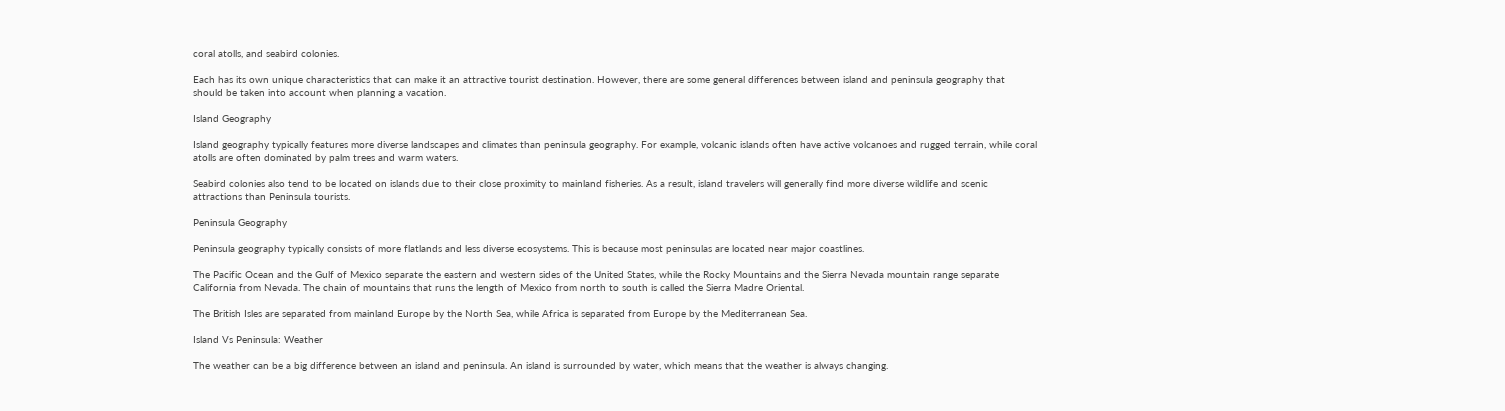coral atolls, and seabird colonies.

Each has its own unique characteristics that can make it an attractive tourist destination. However, there are some general differences between island and peninsula geography that should be taken into account when planning a vacation.

Island Geography

Island geography typically features more diverse landscapes and climates than peninsula geography. For example, volcanic islands often have active volcanoes and rugged terrain, while coral atolls are often dominated by palm trees and warm waters.

Seabird colonies also tend to be located on islands due to their close proximity to mainland fisheries. As a result, island travelers will generally find more diverse wildlife and scenic attractions than Peninsula tourists.

Peninsula Geography

Peninsula geography typically consists of more flatlands and less diverse ecosystems. This is because most peninsulas are located near major coastlines.

The Pacific Ocean and the Gulf of Mexico separate the eastern and western sides of the United States, while the Rocky Mountains and the Sierra Nevada mountain range separate California from Nevada. The chain of mountains that runs the length of Mexico from north to south is called the Sierra Madre Oriental.

The British Isles are separated from mainland Europe by the North Sea, while Africa is separated from Europe by the Mediterranean Sea.

Island Vs Peninsula: Weather

The weather can be a big difference between an island and peninsula. An island is surrounded by water, which means that the weather is always changing.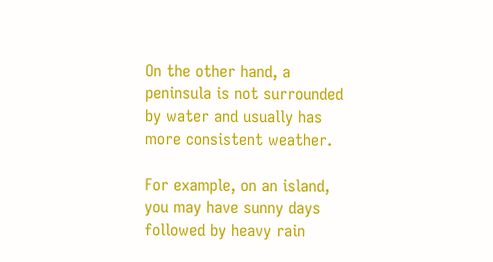On the other hand, a peninsula is not surrounded by water and usually has more consistent weather.

For example, on an island, you may have sunny days followed by heavy rain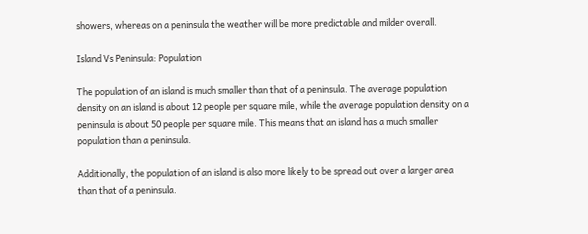showers, whereas on a peninsula the weather will be more predictable and milder overall.

Island Vs Peninsula: Population

The population of an island is much smaller than that of a peninsula. The average population density on an island is about 12 people per square mile, while the average population density on a peninsula is about 50 people per square mile. This means that an island has a much smaller population than a peninsula.

Additionally, the population of an island is also more likely to be spread out over a larger area than that of a peninsula.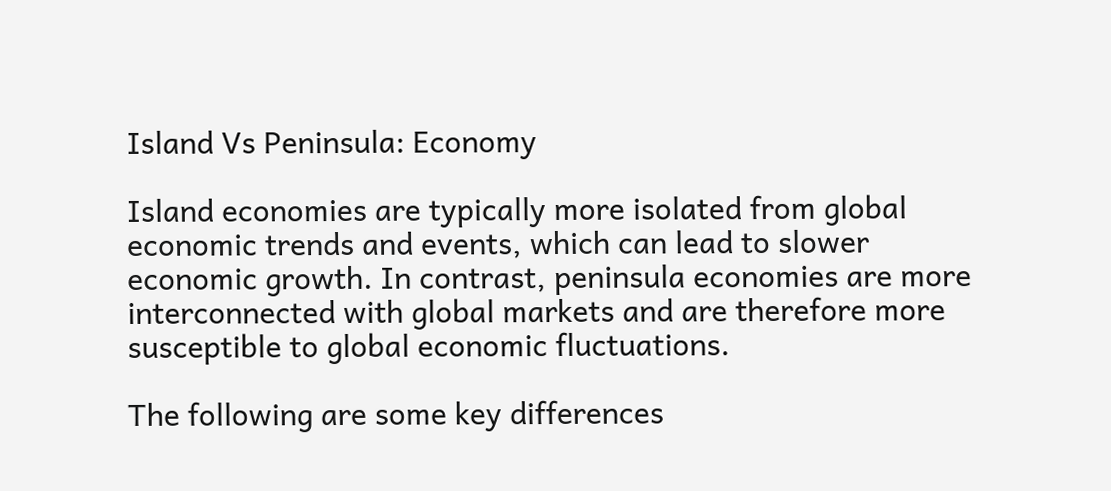Island Vs Peninsula: Economy

Island economies are typically more isolated from global economic trends and events, which can lead to slower economic growth. In contrast, peninsula economies are more interconnected with global markets and are therefore more susceptible to global economic fluctuations.

The following are some key differences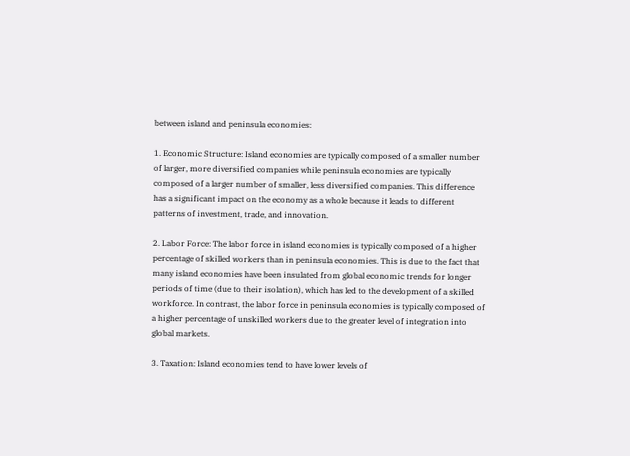between island and peninsula economies:

1. Economic Structure: Island economies are typically composed of a smaller number of larger, more diversified companies while peninsula economies are typically composed of a larger number of smaller, less diversified companies. This difference has a significant impact on the economy as a whole because it leads to different patterns of investment, trade, and innovation.

2. Labor Force: The labor force in island economies is typically composed of a higher percentage of skilled workers than in peninsula economies. This is due to the fact that many island economies have been insulated from global economic trends for longer periods of time (due to their isolation), which has led to the development of a skilled workforce. In contrast, the labor force in peninsula economies is typically composed of a higher percentage of unskilled workers due to the greater level of integration into global markets.

3. Taxation: Island economies tend to have lower levels of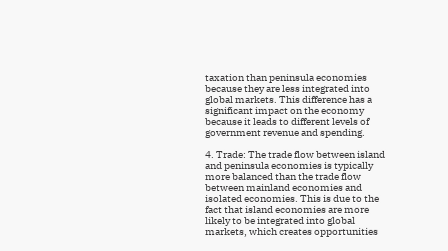taxation than peninsula economies because they are less integrated into global markets. This difference has a significant impact on the economy because it leads to different levels of government revenue and spending.

4. Trade: The trade flow between island and peninsula economies is typically more balanced than the trade flow between mainland economies and isolated economies. This is due to the fact that island economies are more likely to be integrated into global markets, which creates opportunities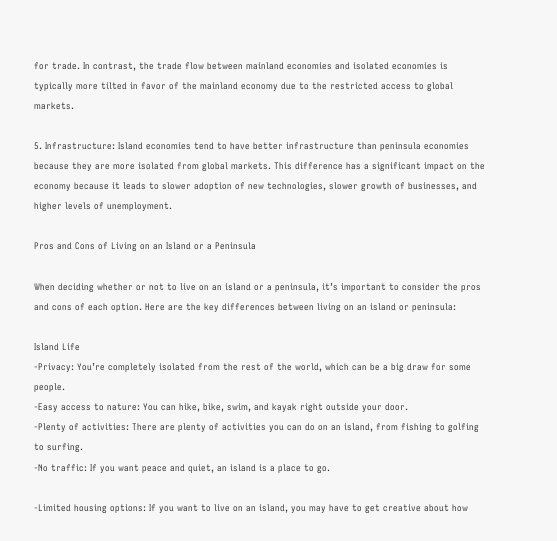for trade. In contrast, the trade flow between mainland economies and isolated economies is typically more tilted in favor of the mainland economy due to the restricted access to global markets.

5. Infrastructure: Island economies tend to have better infrastructure than peninsula economies because they are more isolated from global markets. This difference has a significant impact on the economy because it leads to slower adoption of new technologies, slower growth of businesses, and higher levels of unemployment.

Pros and Cons of Living on an Island or a Peninsula

When deciding whether or not to live on an island or a peninsula, it’s important to consider the pros and cons of each option. Here are the key differences between living on an island or peninsula:

Island Life
-Privacy: You’re completely isolated from the rest of the world, which can be a big draw for some people.
-Easy access to nature: You can hike, bike, swim, and kayak right outside your door.
-Plenty of activities: There are plenty of activities you can do on an island, from fishing to golfing to surfing.
-No traffic: If you want peace and quiet, an island is a place to go.

-Limited housing options: If you want to live on an island, you may have to get creative about how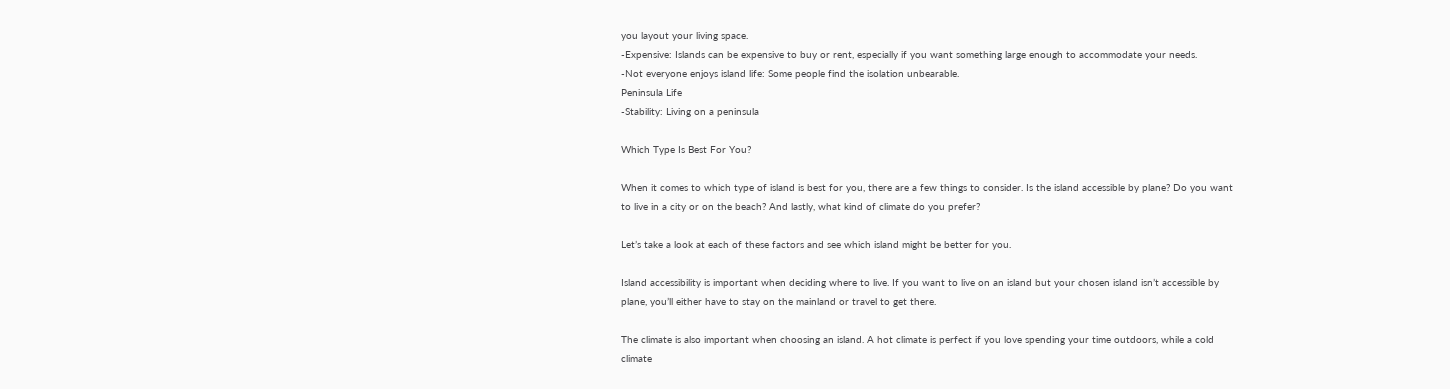you layout your living space.
-Expensive: Islands can be expensive to buy or rent, especially if you want something large enough to accommodate your needs.
-Not everyone enjoys island life: Some people find the isolation unbearable.
Peninsula Life
-Stability: Living on a peninsula

Which Type Is Best For You?

When it comes to which type of island is best for you, there are a few things to consider. Is the island accessible by plane? Do you want to live in a city or on the beach? And lastly, what kind of climate do you prefer?

Let’s take a look at each of these factors and see which island might be better for you.

Island accessibility is important when deciding where to live. If you want to live on an island but your chosen island isn’t accessible by plane, you’ll either have to stay on the mainland or travel to get there.

The climate is also important when choosing an island. A hot climate is perfect if you love spending your time outdoors, while a cold climate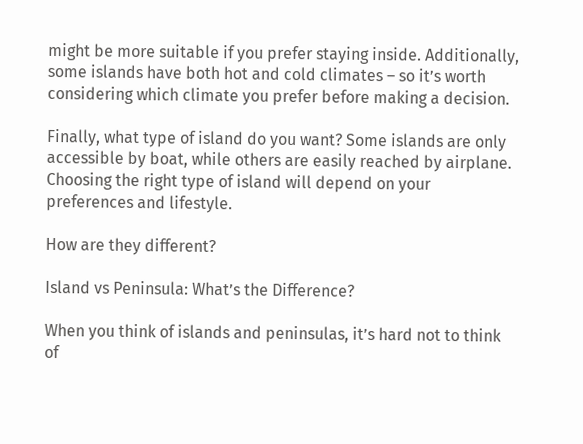might be more suitable if you prefer staying inside. Additionally, some islands have both hot and cold climates – so it’s worth considering which climate you prefer before making a decision.

Finally, what type of island do you want? Some islands are only accessible by boat, while others are easily reached by airplane. Choosing the right type of island will depend on your preferences and lifestyle.

How are they different?

Island vs Peninsula: What’s the Difference?

When you think of islands and peninsulas, it’s hard not to think of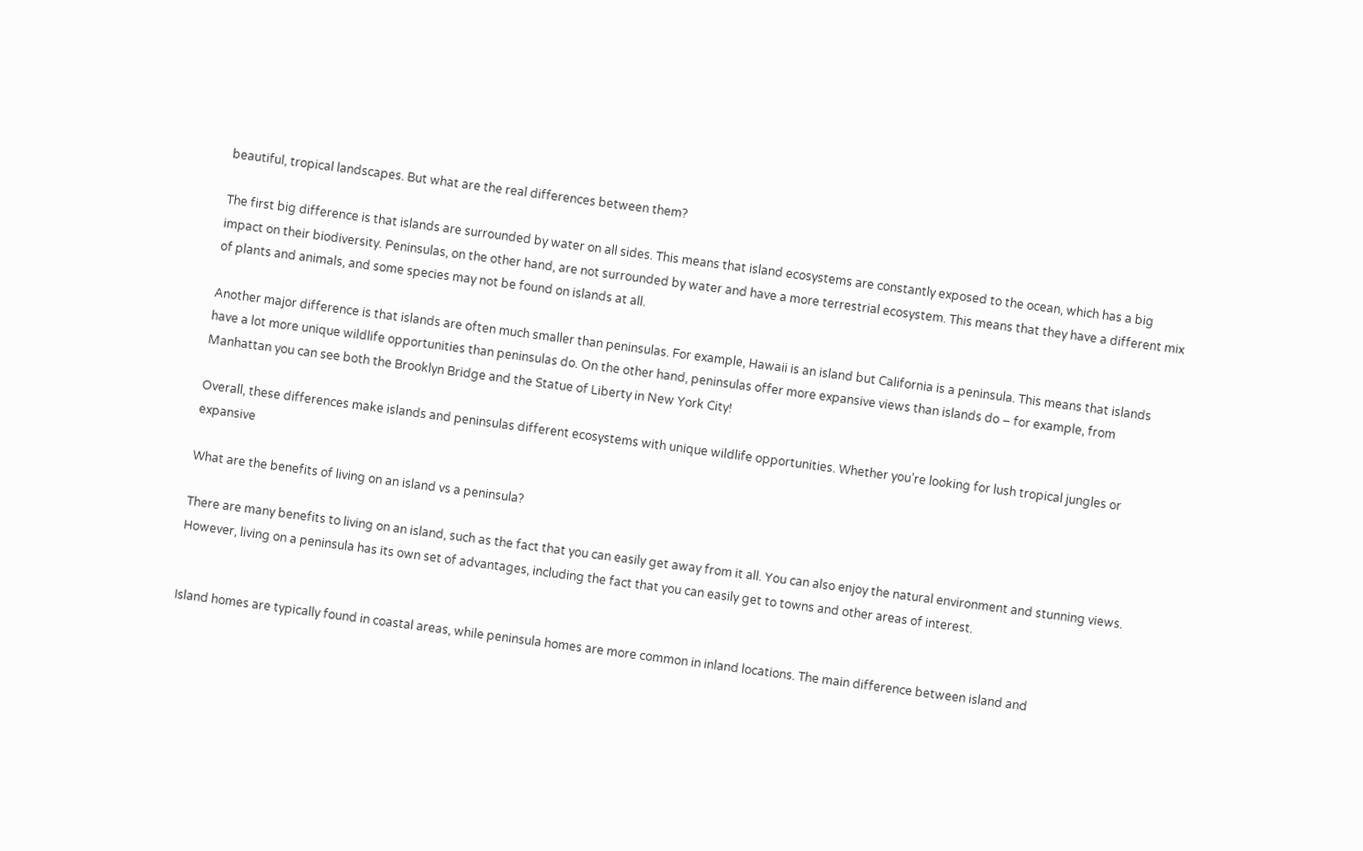beautiful, tropical landscapes. But what are the real differences between them?

The first big difference is that islands are surrounded by water on all sides. This means that island ecosystems are constantly exposed to the ocean, which has a big impact on their biodiversity. Peninsulas, on the other hand, are not surrounded by water and have a more terrestrial ecosystem. This means that they have a different mix of plants and animals, and some species may not be found on islands at all.

Another major difference is that islands are often much smaller than peninsulas. For example, Hawaii is an island but California is a peninsula. This means that islands have a lot more unique wildlife opportunities than peninsulas do. On the other hand, peninsulas offer more expansive views than islands do – for example, from Manhattan you can see both the Brooklyn Bridge and the Statue of Liberty in New York City!

Overall, these differences make islands and peninsulas different ecosystems with unique wildlife opportunities. Whether you’re looking for lush tropical jungles or expansive

What are the benefits of living on an island vs a peninsula?

There are many benefits to living on an island, such as the fact that you can easily get away from it all. You can also enjoy the natural environment and stunning views. However, living on a peninsula has its own set of advantages, including the fact that you can easily get to towns and other areas of interest.


Island homes are typically found in coastal areas, while peninsula homes are more common in inland locations. The main difference between island and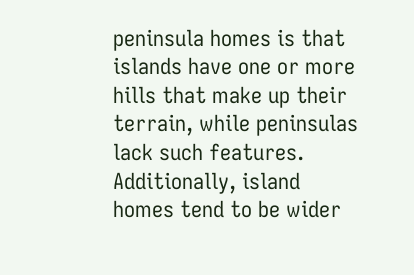peninsula homes is that islands have one or more hills that make up their terrain, while peninsulas lack such features. Additionally, island homes tend to be wider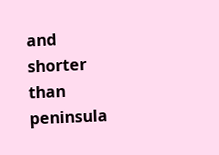and shorter than peninsula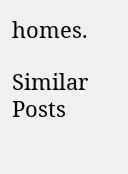homes.

Similar Posts